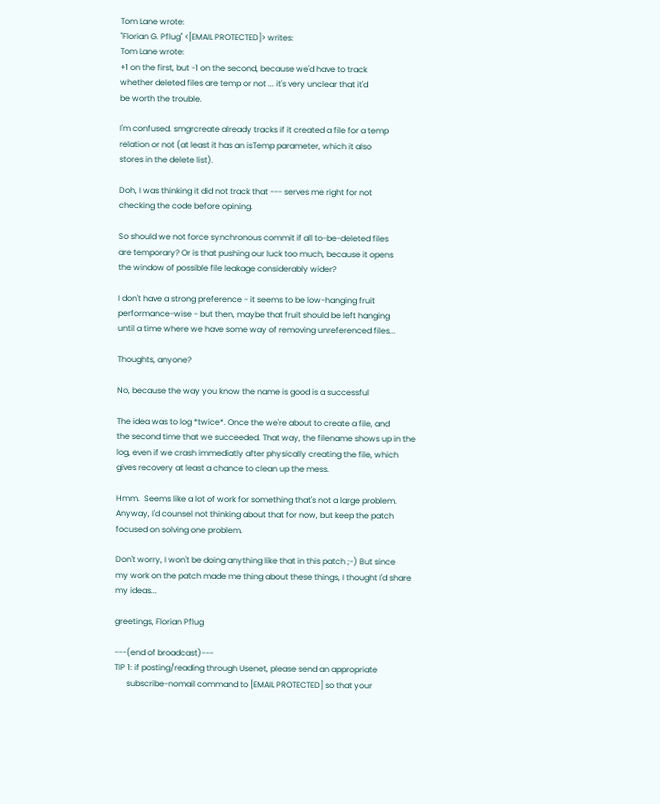Tom Lane wrote:
"Florian G. Pflug" <[EMAIL PROTECTED]> writes:
Tom Lane wrote:
+1 on the first, but -1 on the second, because we'd have to track
whether deleted files are temp or not ... it's very unclear that it'd
be worth the trouble.

I'm confused. smgrcreate already tracks if it created a file for a temp
relation or not (at least it has an isTemp parameter, which it also
stores in the delete list).

Doh, I was thinking it did not track that --- serves me right for not
checking the code before opining.

So should we not force synchronous commit if all to-be-deleted files
are temporary? Or is that pushing our luck too much, because it opens
the window of possible file leakage considerably wider?

I don't have a strong preference - it seems to be low-hanging fruit
performance-wise - but then, maybe that fruit should be left hanging
until a time where we have some way of removing unreferenced files...

Thoughts, anyone?

No, because the way you know the name is good is a successful

The idea was to log *twice*. Once the we're about to create a file, and
the second time that we succeeded. That way, the filename shows up in the
log, even if we crash immediatly after physically creating the file, which
gives recovery at least a chance to clean up the mess.

Hmm.  Seems like a lot of work for something that's not a large problem.
Anyway, I'd counsel not thinking about that for now, but keep the patch
focused on solving one problem.

Don't worry, I won't be doing anything like that in this patch ;-) But since
my work on the patch made me thing about these things, I thought I'd share
my ideas...

greetings, Florian Pflug

---(end of broadcast)---
TIP 1: if posting/reading through Usenet, please send an appropriate
      subscribe-nomail command to [EMAIL PROTECTED] so that your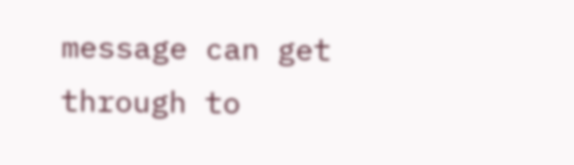message can get through to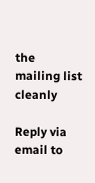the mailing list cleanly

Reply via email to